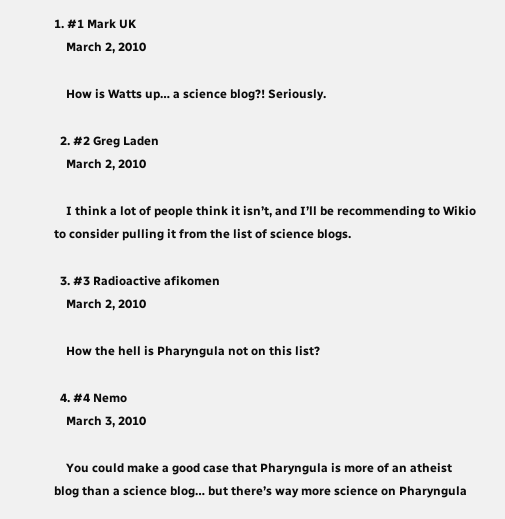1. #1 Mark UK
    March 2, 2010

    How is Watts up… a science blog?! Seriously.

  2. #2 Greg Laden
    March 2, 2010

    I think a lot of people think it isn’t, and I’ll be recommending to Wikio to consider pulling it from the list of science blogs.

  3. #3 Radioactive afikomen
    March 2, 2010

    How the hell is Pharyngula not on this list?

  4. #4 Nemo
    March 3, 2010

    You could make a good case that Pharyngula is more of an atheist blog than a science blog… but there’s way more science on Pharyngula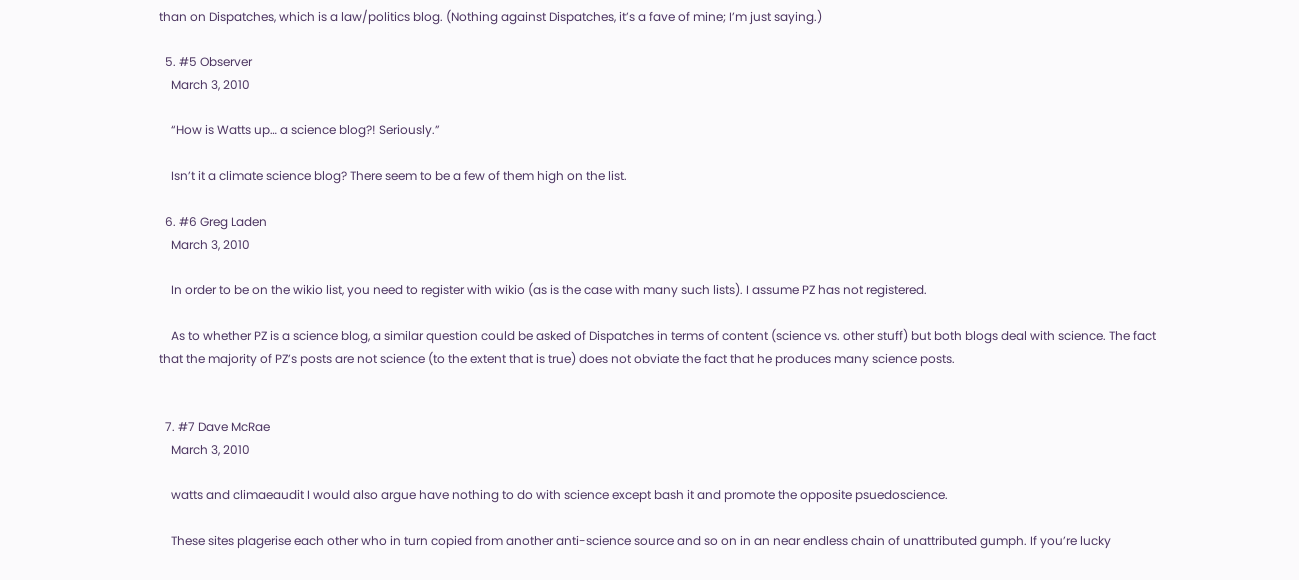than on Dispatches, which is a law/politics blog. (Nothing against Dispatches, it’s a fave of mine; I’m just saying.)

  5. #5 Observer
    March 3, 2010

    “How is Watts up… a science blog?! Seriously.”

    Isn’t it a climate science blog? There seem to be a few of them high on the list.

  6. #6 Greg Laden
    March 3, 2010

    In order to be on the wikio list, you need to register with wikio (as is the case with many such lists). I assume PZ has not registered.

    As to whether PZ is a science blog, a similar question could be asked of Dispatches in terms of content (science vs. other stuff) but both blogs deal with science. The fact that the majority of PZ’s posts are not science (to the extent that is true) does not obviate the fact that he produces many science posts.


  7. #7 Dave McRae
    March 3, 2010

    watts and climaeaudit I would also argue have nothing to do with science except bash it and promote the opposite psuedoscience.

    These sites plagerise each other who in turn copied from another anti-science source and so on in an near endless chain of unattributed gumph. If you’re lucky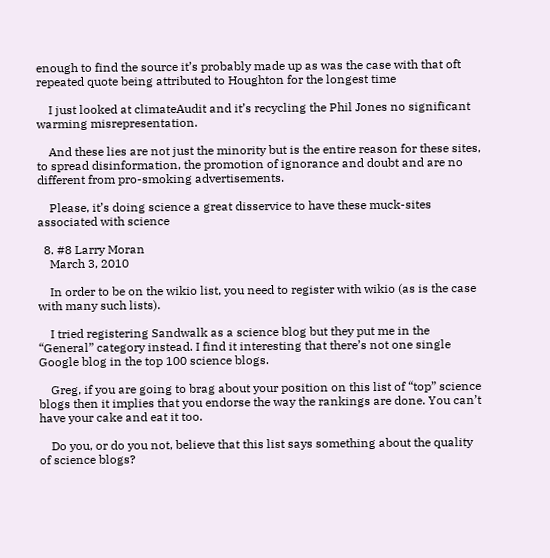enough to find the source it’s probably made up as was the case with that oft repeated quote being attributed to Houghton for the longest time

    I just looked at climateAudit and it’s recycling the Phil Jones no significant warming misrepresentation.

    And these lies are not just the minority but is the entire reason for these sites, to spread disinformation, the promotion of ignorance and doubt and are no different from pro-smoking advertisements.

    Please, it’s doing science a great disservice to have these muck-sites associated with science

  8. #8 Larry Moran
    March 3, 2010

    In order to be on the wikio list, you need to register with wikio (as is the case with many such lists).

    I tried registering Sandwalk as a science blog but they put me in the “General” category instead. I find it interesting that there’s not one single Google blog in the top 100 science blogs.

    Greg, if you are going to brag about your position on this list of “top” science blogs then it implies that you endorse the way the rankings are done. You can’t have your cake and eat it too.

    Do you, or do you not, believe that this list says something about the quality of science blogs?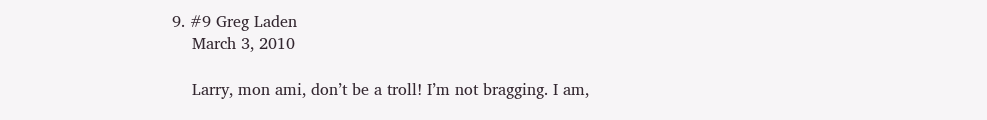9. #9 Greg Laden
    March 3, 2010

    Larry, mon ami, don’t be a troll! I’m not bragging. I am,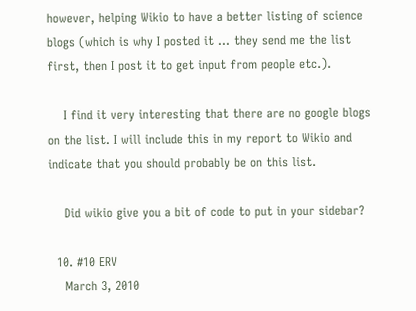however, helping Wikio to have a better listing of science blogs (which is why I posted it … they send me the list first, then I post it to get input from people etc.).

    I find it very interesting that there are no google blogs on the list. I will include this in my report to Wikio and indicate that you should probably be on this list.

    Did wikio give you a bit of code to put in your sidebar?

  10. #10 ERV
    March 3, 2010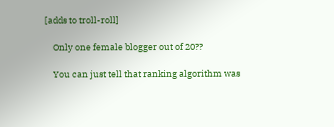[adds to troll-roll]

    Only one female blogger out of 20??

    You can just tell that ranking algorithm was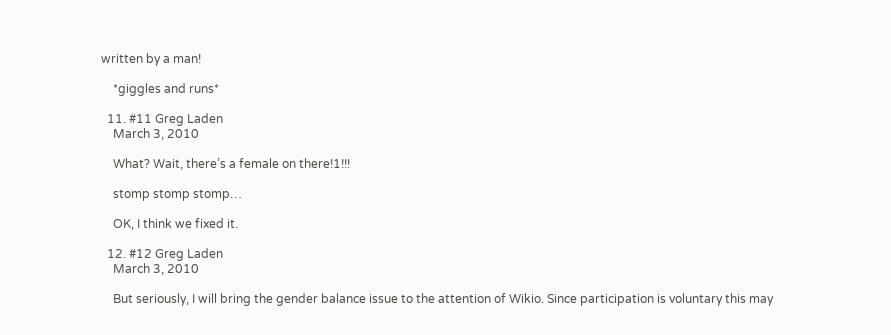written by a man!

    *giggles and runs*

  11. #11 Greg Laden
    March 3, 2010

    What? Wait, there’s a female on there!1!!!

    stomp stomp stomp…

    OK, I think we fixed it.

  12. #12 Greg Laden
    March 3, 2010

    But seriously, I will bring the gender balance issue to the attention of Wikio. Since participation is voluntary this may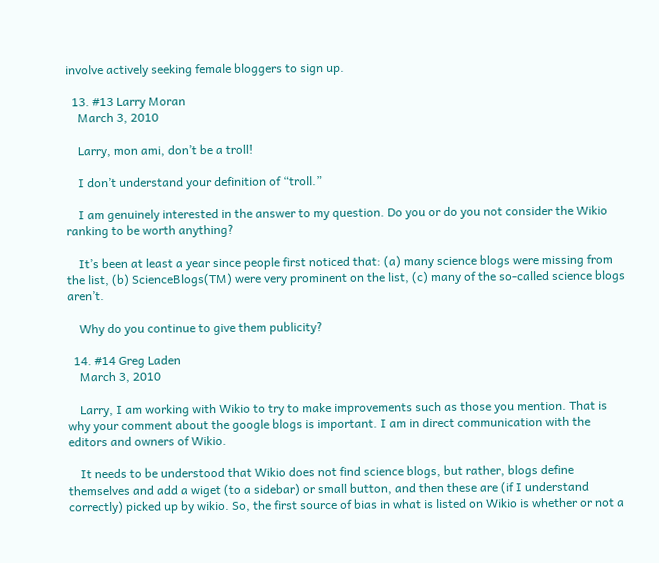involve actively seeking female bloggers to sign up.

  13. #13 Larry Moran
    March 3, 2010

    Larry, mon ami, don’t be a troll!

    I don’t understand your definition of “troll.”

    I am genuinely interested in the answer to my question. Do you or do you not consider the Wikio ranking to be worth anything?

    It’s been at least a year since people first noticed that: (a) many science blogs were missing from the list, (b) ScienceBlogs(TM) were very prominent on the list, (c) many of the so-called science blogs aren’t.

    Why do you continue to give them publicity?

  14. #14 Greg Laden
    March 3, 2010

    Larry, I am working with Wikio to try to make improvements such as those you mention. That is why your comment about the google blogs is important. I am in direct communication with the editors and owners of Wikio.

    It needs to be understood that Wikio does not find science blogs, but rather, blogs define themselves and add a wiget (to a sidebar) or small button, and then these are (if I understand correctly) picked up by wikio. So, the first source of bias in what is listed on Wikio is whether or not a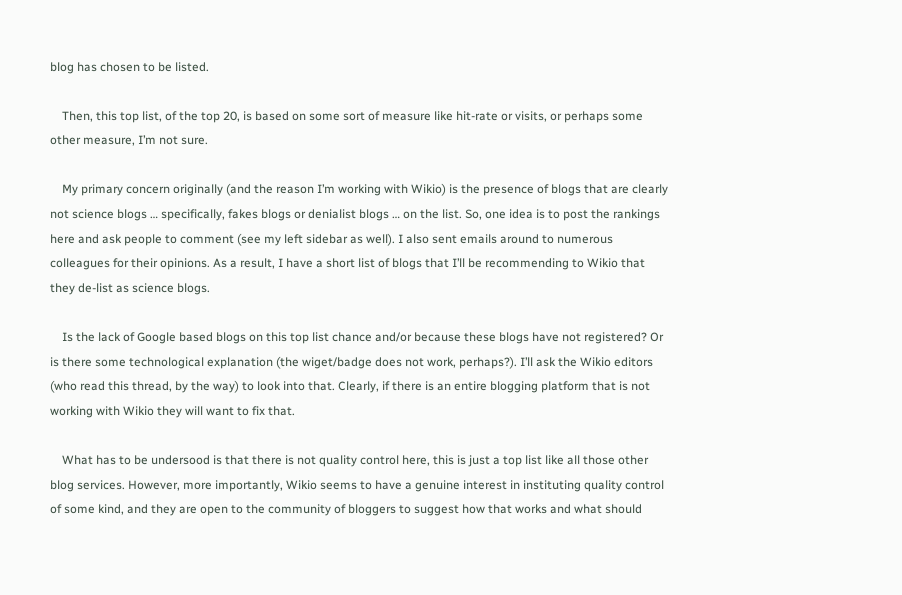blog has chosen to be listed.

    Then, this top list, of the top 20, is based on some sort of measure like hit-rate or visits, or perhaps some other measure, I’m not sure.

    My primary concern originally (and the reason I’m working with Wikio) is the presence of blogs that are clearly not science blogs … specifically, fakes blogs or denialist blogs … on the list. So, one idea is to post the rankings here and ask people to comment (see my left sidebar as well). I also sent emails around to numerous colleagues for their opinions. As a result, I have a short list of blogs that I’ll be recommending to Wikio that they de-list as science blogs.

    Is the lack of Google based blogs on this top list chance and/or because these blogs have not registered? Or is there some technological explanation (the wiget/badge does not work, perhaps?). I’ll ask the Wikio editors (who read this thread, by the way) to look into that. Clearly, if there is an entire blogging platform that is not working with Wikio they will want to fix that.

    What has to be undersood is that there is not quality control here, this is just a top list like all those other blog services. However, more importantly, Wikio seems to have a genuine interest in instituting quality control of some kind, and they are open to the community of bloggers to suggest how that works and what should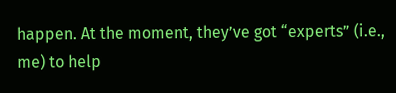happen. At the moment, they’ve got “experts” (i.e., me) to help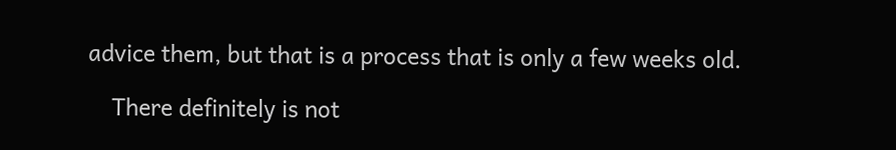advice them, but that is a process that is only a few weeks old.

    There definitely is not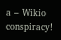a – Wikio conspiracy!